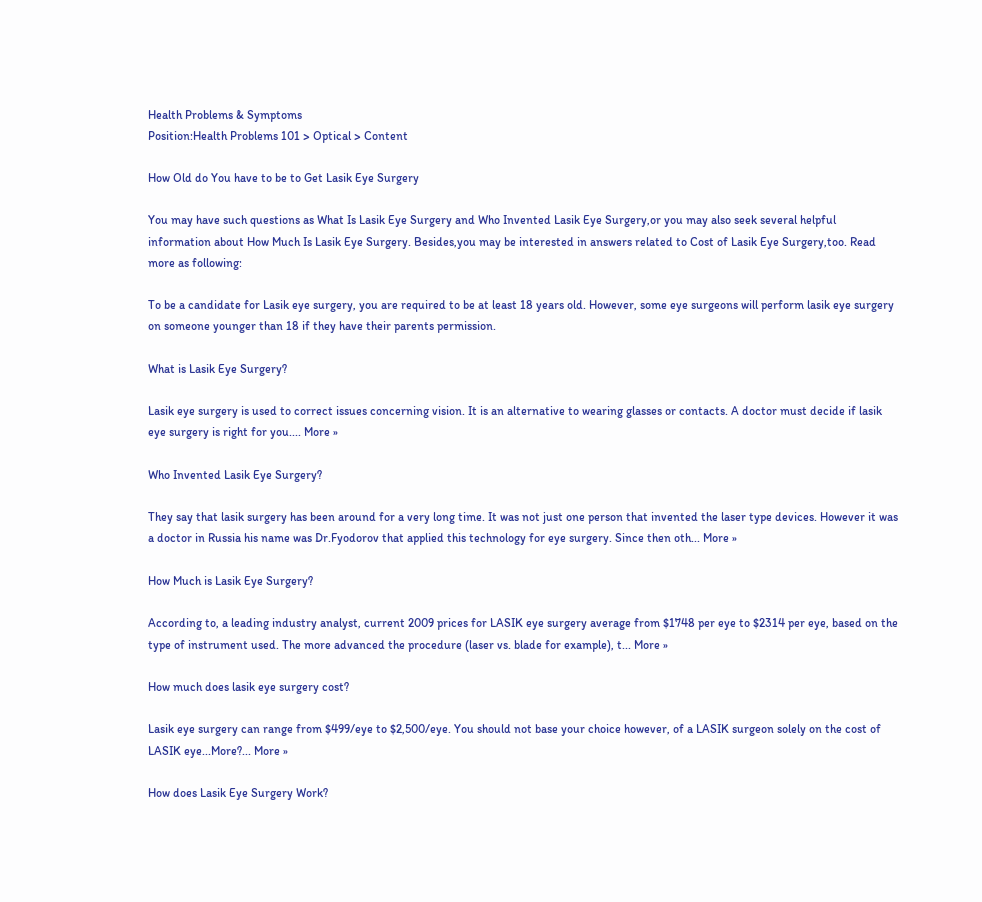Health Problems & Symptoms
Position:Health Problems 101 > Optical > Content

How Old do You have to be to Get Lasik Eye Surgery

You may have such questions as What Is Lasik Eye Surgery and Who Invented Lasik Eye Surgery,or you may also seek several helpful information about How Much Is Lasik Eye Surgery. Besides,you may be interested in answers related to Cost of Lasik Eye Surgery,too. Read more as following:

To be a candidate for Lasik eye surgery, you are required to be at least 18 years old. However, some eye surgeons will perform lasik eye surgery on someone younger than 18 if they have their parents permission.

What is Lasik Eye Surgery?

Lasik eye surgery is used to correct issues concerning vision. It is an alternative to wearing glasses or contacts. A doctor must decide if lasik eye surgery is right for you.... More »

Who Invented Lasik Eye Surgery?

They say that lasik surgery has been around for a very long time. It was not just one person that invented the laser type devices. However it was a doctor in Russia his name was Dr.Fyodorov that applied this technology for eye surgery. Since then oth... More »

How Much is Lasik Eye Surgery?

According to, a leading industry analyst, current 2009 prices for LASIK eye surgery average from $1748 per eye to $2314 per eye, based on the type of instrument used. The more advanced the procedure (laser vs. blade for example), t... More »

How much does lasik eye surgery cost?

Lasik eye surgery can range from $499/eye to $2,500/eye. You should not base your choice however, of a LASIK surgeon solely on the cost of LASIK eye...More?... More »

How does Lasik Eye Surgery Work?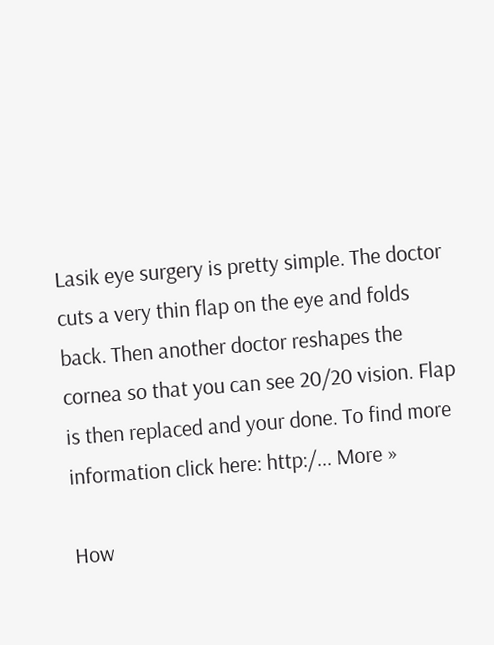Lasik eye surgery is pretty simple. The doctor cuts a very thin flap on the eye and folds back. Then another doctor reshapes the cornea so that you can see 20/20 vision. Flap is then replaced and your done. To find more information click here: http:/... More »

How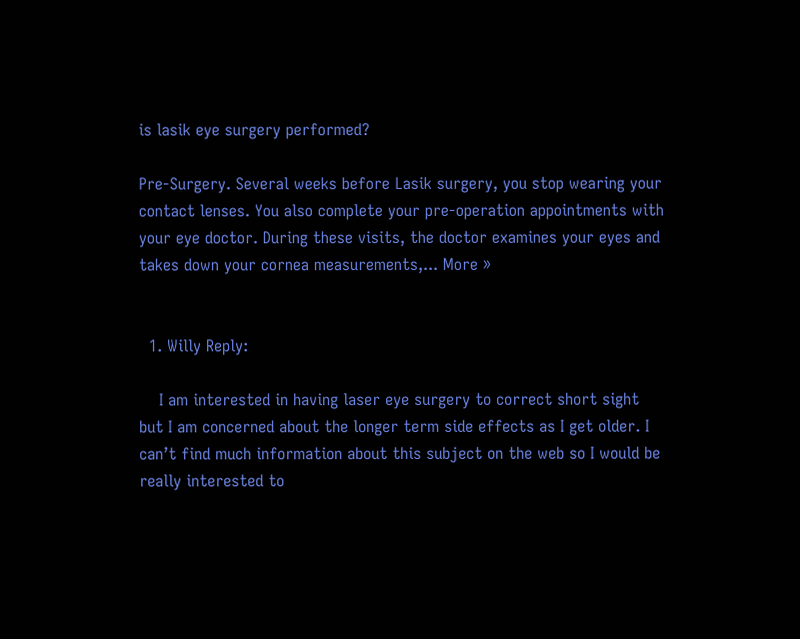is lasik eye surgery performed?

Pre-Surgery. Several weeks before Lasik surgery, you stop wearing your contact lenses. You also complete your pre-operation appointments with your eye doctor. During these visits, the doctor examines your eyes and takes down your cornea measurements,... More »


  1. Willy Reply:

    I am interested in having laser eye surgery to correct short sight but I am concerned about the longer term side effects as I get older. I can’t find much information about this subject on the web so I would be really interested to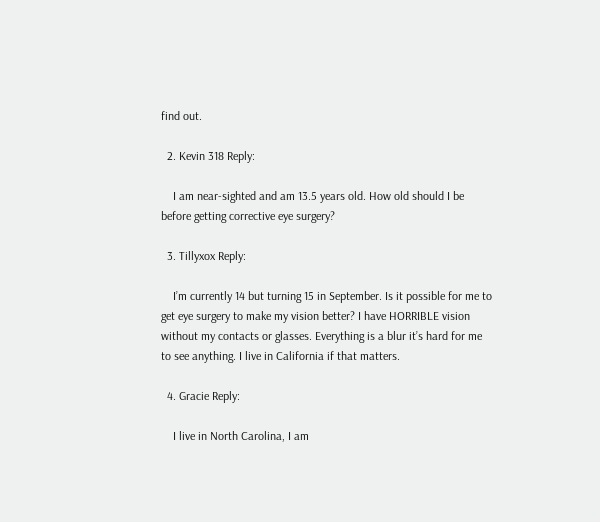find out.

  2. Kevin 318 Reply:

    I am near-sighted and am 13.5 years old. How old should I be before getting corrective eye surgery?

  3. Tillyxox Reply:

    I’m currently 14 but turning 15 in September. Is it possible for me to get eye surgery to make my vision better? I have HORRIBLE vision without my contacts or glasses. Everything is a blur it’s hard for me to see anything. I live in California if that matters.

  4. Gracie Reply:

    I live in North Carolina, I am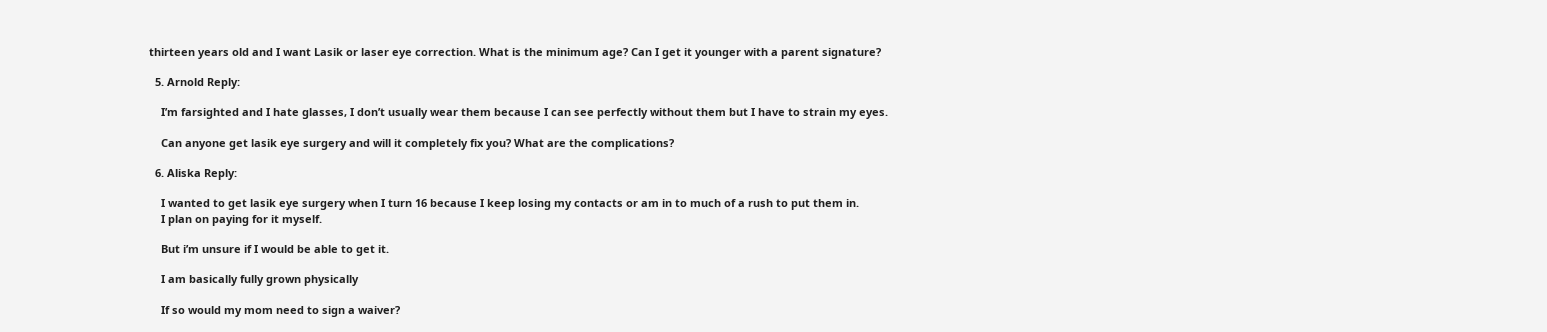thirteen years old and I want Lasik or laser eye correction. What is the minimum age? Can I get it younger with a parent signature?

  5. Arnold Reply:

    I’m farsighted and I hate glasses, I don’t usually wear them because I can see perfectly without them but I have to strain my eyes.

    Can anyone get lasik eye surgery and will it completely fix you? What are the complications?

  6. Aliska Reply:

    I wanted to get lasik eye surgery when I turn 16 because I keep losing my contacts or am in to much of a rush to put them in.
    I plan on paying for it myself.

    But i’m unsure if I would be able to get it.

    I am basically fully grown physically

    If so would my mom need to sign a waiver?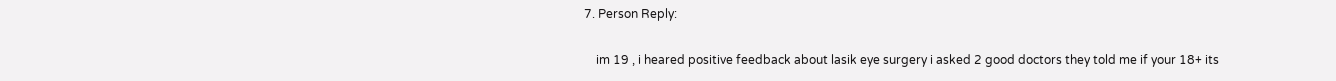7. Person Reply:

    im 19 , i heared positive feedback about lasik eye surgery i asked 2 good doctors they told me if your 18+ its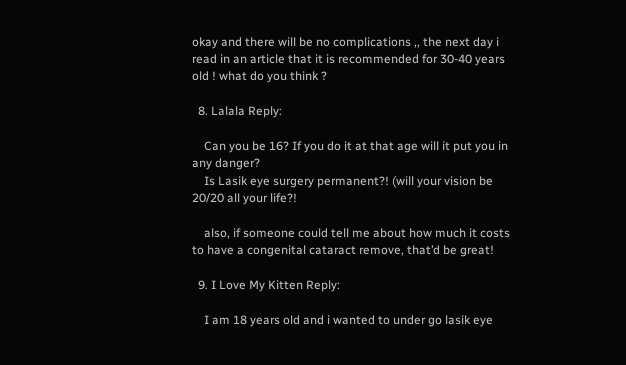okay and there will be no complications ,, the next day i read in an article that it is recommended for 30-40 years old ! what do you think ?

  8. Lalala Reply:

    Can you be 16? If you do it at that age will it put you in any danger?
    Is Lasik eye surgery permanent?! (will your vision be 20/20 all your life?!

    also, if someone could tell me about how much it costs to have a congenital cataract remove, that’d be great!

  9. I Love My Kitten Reply:

    I am 18 years old and i wanted to under go lasik eye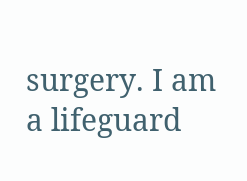surgery. I am a lifeguard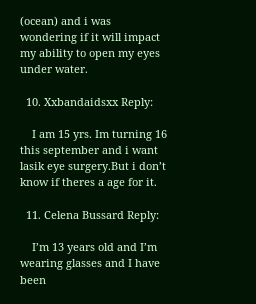(ocean) and i was wondering if it will impact my ability to open my eyes under water.

  10. Xxbandaidsxx Reply:

    I am 15 yrs. Im turning 16 this september and i want lasik eye surgery.But i don’t know if theres a age for it.

  11. Celena Bussard Reply:

    I’m 13 years old and I’m wearing glasses and I have been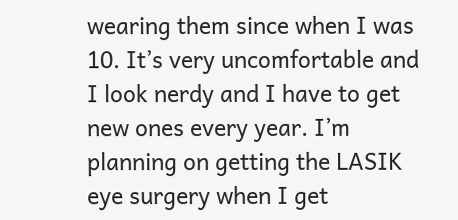wearing them since when I was 10. It’s very uncomfortable and I look nerdy and I have to get new ones every year. I’m planning on getting the LASIK eye surgery when I get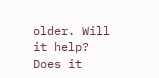older. Will it help? Does it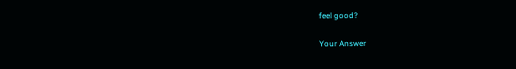feel good?

Your Answer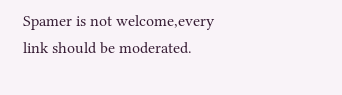Spamer is not welcome,every link should be moderated.